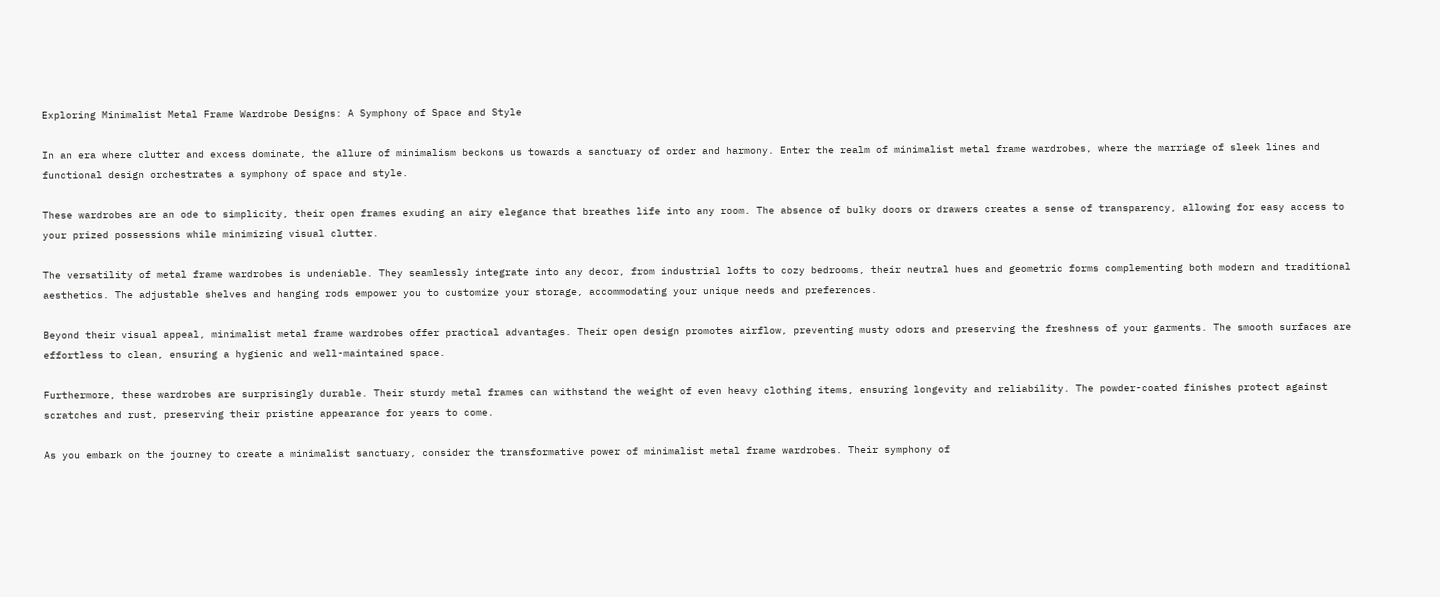Exploring Minimalist Metal Frame Wardrobe Designs: A Symphony of Space and Style

In an era where clutter and excess dominate, the allure of minimalism beckons us towards a sanctuary of order and harmony. Enter the realm of minimalist metal frame wardrobes, where the marriage of sleek lines and functional design orchestrates a symphony of space and style.

These wardrobes are an ode to simplicity, their open frames exuding an airy elegance that breathes life into any room. The absence of bulky doors or drawers creates a sense of transparency, allowing for easy access to your prized possessions while minimizing visual clutter.

The versatility of metal frame wardrobes is undeniable. They seamlessly integrate into any decor, from industrial lofts to cozy bedrooms, their neutral hues and geometric forms complementing both modern and traditional aesthetics. The adjustable shelves and hanging rods empower you to customize your storage, accommodating your unique needs and preferences.

Beyond their visual appeal, minimalist metal frame wardrobes offer practical advantages. Their open design promotes airflow, preventing musty odors and preserving the freshness of your garments. The smooth surfaces are effortless to clean, ensuring a hygienic and well-maintained space.

Furthermore, these wardrobes are surprisingly durable. Their sturdy metal frames can withstand the weight of even heavy clothing items, ensuring longevity and reliability. The powder-coated finishes protect against scratches and rust, preserving their pristine appearance for years to come.

As you embark on the journey to create a minimalist sanctuary, consider the transformative power of minimalist metal frame wardrobes. Their symphony of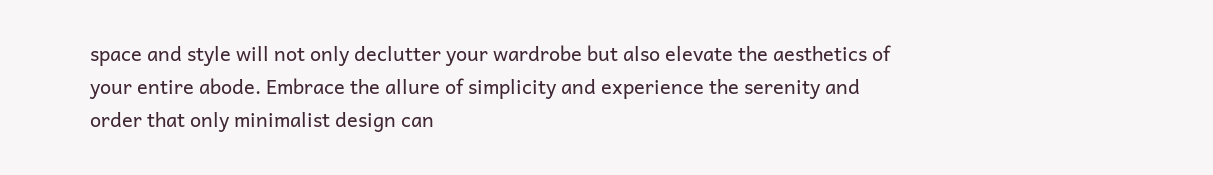space and style will not only declutter your wardrobe but also elevate the aesthetics of your entire abode. Embrace the allure of simplicity and experience the serenity and order that only minimalist design can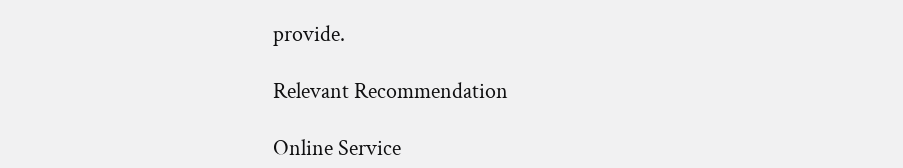provide.

Relevant Recommendation

Online Service